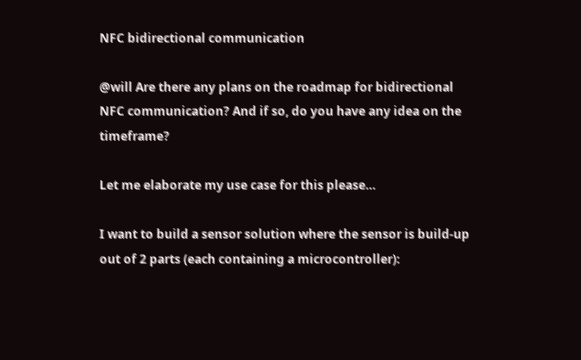NFC bidirectional communication

@will Are there any plans on the roadmap for bidirectional NFC communication? And if so, do you have any idea on the timeframe?

Let me elaborate my use case for this please…

I want to build a sensor solution where the sensor is build-up out of 2 parts (each containing a microcontroller):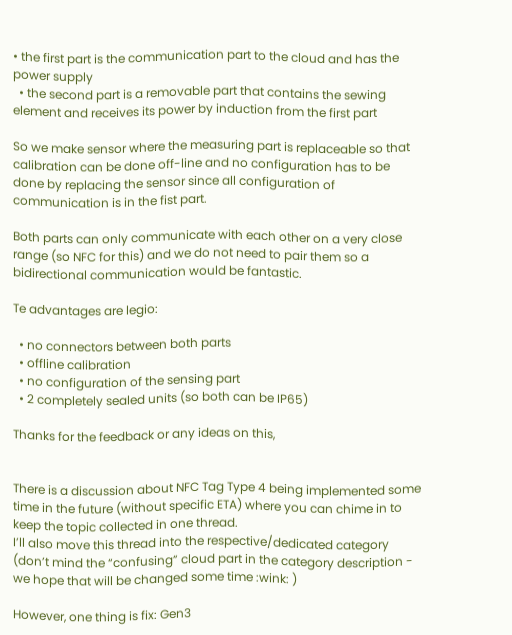• the first part is the communication part to the cloud and has the power supply
  • the second part is a removable part that contains the sewing element and receives its power by induction from the first part

So we make sensor where the measuring part is replaceable so that calibration can be done off-line and no configuration has to be done by replacing the sensor since all configuration of communication is in the fist part.

Both parts can only communicate with each other on a very close range (so NFC for this) and we do not need to pair them so a bidirectional communication would be fantastic.

Te advantages are legio:

  • no connectors between both parts
  • offline calibration
  • no configuration of the sensing part
  • 2 completely sealed units (so both can be IP65)

Thanks for the feedback or any ideas on this,


There is a discussion about NFC Tag Type 4 being implemented some time in the future (without specific ETA) where you can chime in to keep the topic collected in one thread.
I’ll also move this thread into the respective/dedicated category (don’t mind the “confusing” cloud part in the category description - we hope that will be changed some time :wink: )

However, one thing is fix: Gen3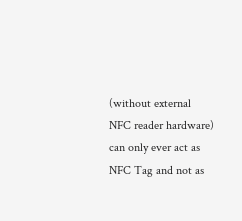(without external NFC reader hardware) can only ever act as NFC Tag and not as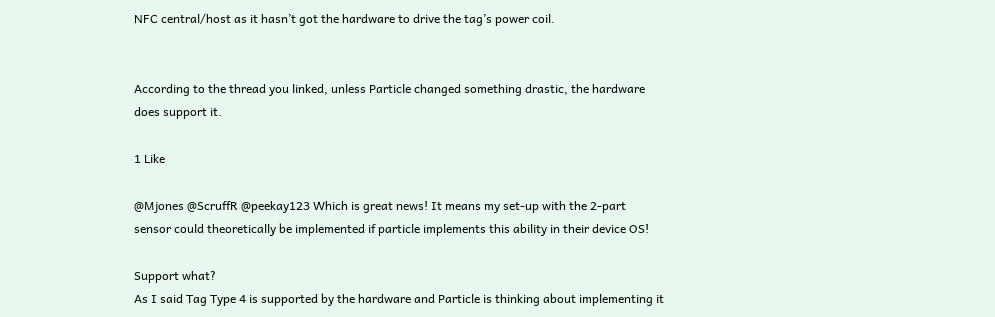NFC central/host as it hasn’t got the hardware to drive the tag’s power coil.


According to the thread you linked, unless Particle changed something drastic, the hardware does support it.

1 Like

@Mjones @ScruffR @peekay123 Which is great news! It means my set-up with the 2-part sensor could theoretically be implemented if particle implements this ability in their device OS!

Support what?
As I said Tag Type 4 is supported by the hardware and Particle is thinking about implementing it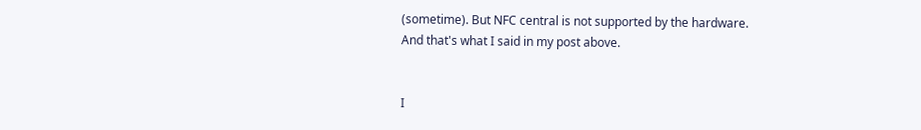(sometime). But NFC central is not supported by the hardware.
And that's what I said in my post above.


I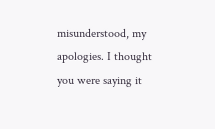misunderstood, my apologies. I thought you were saying it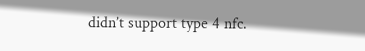didn’t support type 4 nfc.